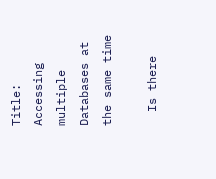Title: Accessing multiple Databases at the same time

  Is there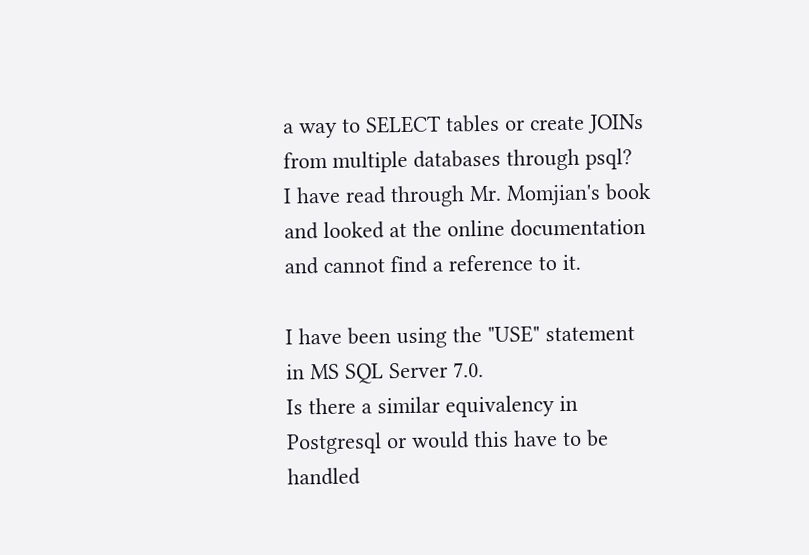a way to SELECT tables or create JOINs from multiple databases through psql?
I have read through Mr. Momjian's book and looked at the online documentation and cannot find a reference to it.

I have been using the "USE" statement in MS SQL Server 7.0.
Is there a similar equivalency in Postgresql or would this have to be handled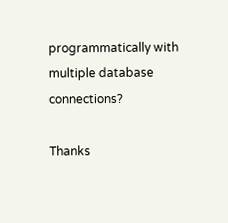programmatically with multiple database connections?

Thanks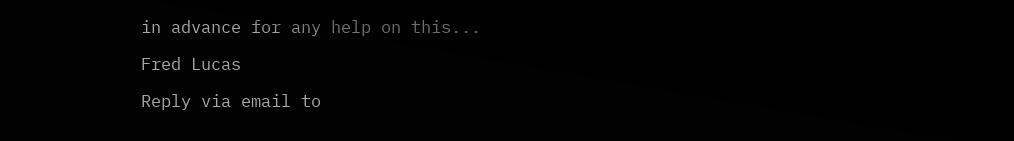in advance for any help on this...

Fred Lucas

Reply via email to